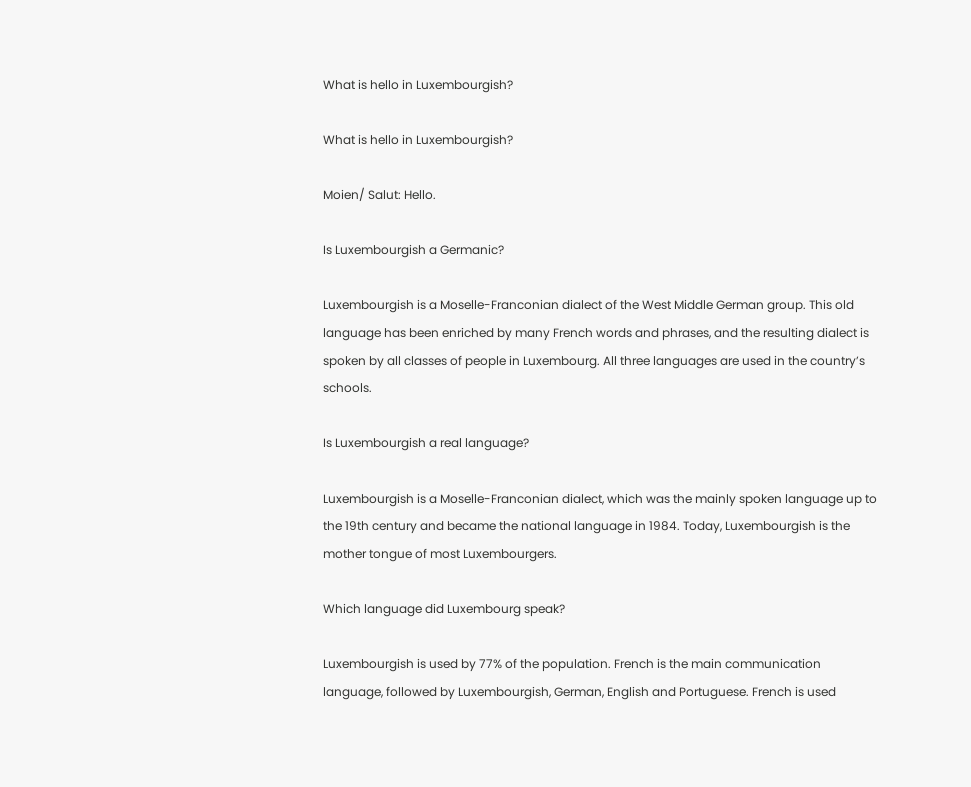What is hello in Luxembourgish?

What is hello in Luxembourgish?

Moien/ Salut: Hello.

Is Luxembourgish a Germanic?

Luxembourgish is a Moselle-Franconian dialect of the West Middle German group. This old language has been enriched by many French words and phrases, and the resulting dialect is spoken by all classes of people in Luxembourg. All three languages are used in the country’s schools.

Is Luxembourgish a real language?

Luxembourgish is a Moselle-Franconian dialect, which was the mainly spoken language up to the 19th century and became the national language in 1984. Today, Luxembourgish is the mother tongue of most Luxembourgers.

Which language did Luxembourg speak?

Luxembourgish is used by 77% of the population. French is the main communication language, followed by Luxembourgish, German, English and Portuguese. French is used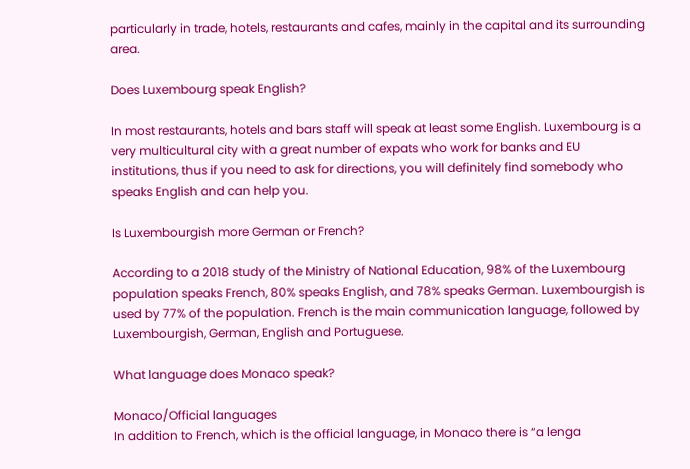particularly in trade, hotels, restaurants and cafes, mainly in the capital and its surrounding area.

Does Luxembourg speak English?

In most restaurants, hotels and bars staff will speak at least some English. Luxembourg is a very multicultural city with a great number of expats who work for banks and EU institutions, thus if you need to ask for directions, you will definitely find somebody who speaks English and can help you.

Is Luxembourgish more German or French?

According to a 2018 study of the Ministry of National Education, 98% of the Luxembourg population speaks French, 80% speaks English, and 78% speaks German. Luxembourgish is used by 77% of the population. French is the main communication language, followed by Luxembourgish, German, English and Portuguese.

What language does Monaco speak?

Monaco/Official languages
In addition to French, which is the official language, in Monaco there is “a lenga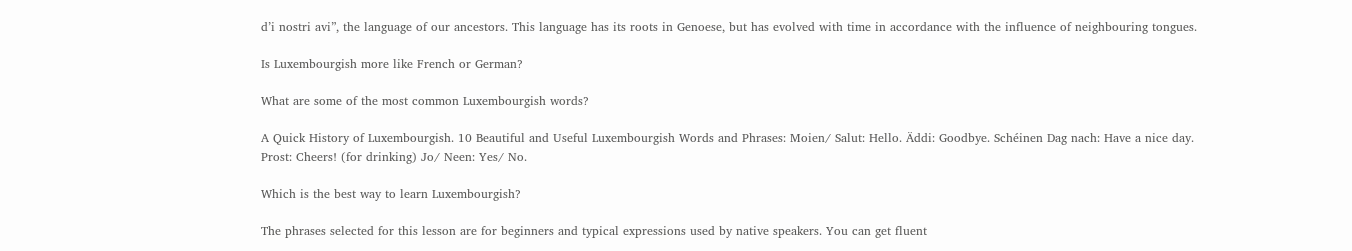d’i nostri avi”, the language of our ancestors. This language has its roots in Genoese, but has evolved with time in accordance with the influence of neighbouring tongues.

Is Luxembourgish more like French or German?

What are some of the most common Luxembourgish words?

A Quick History of Luxembourgish. 10 Beautiful and Useful Luxembourgish Words and Phrases: Moien/ Salut: Hello. Äddi: Goodbye. Schéinen Dag nach: Have a nice day. Prost: Cheers! (for drinking) Jo/ Neen: Yes/ No.

Which is the best way to learn Luxembourgish?

The phrases selected for this lesson are for beginners and typical expressions used by native speakers. You can get fluent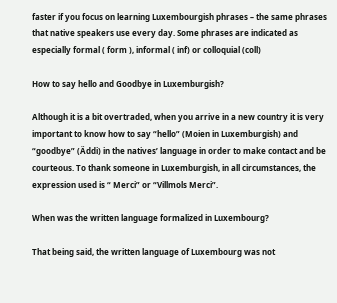faster if you focus on learning Luxembourgish phrases – the same phrases that native speakers use every day. Some phrases are indicated as especially formal ( form ), informal ( inf) or colloquial (coll)

How to say hello and Goodbye in Luxemburgish?

Although it is a bit overtraded, when you arrive in a new country it is very important to know how to say “hello” (Moien in Luxemburgish) and “goodbye” (Äddi) in the natives’ language in order to make contact and be courteous. To thank someone in Luxemburgish, in all circumstances, the expression used is “ Merci” or “Villmols Merci”.

When was the written language formalized in Luxembourg?

That being said, the written language of Luxembourg was not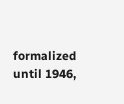formalized until 1946,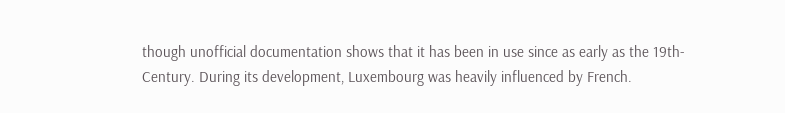though unofficial documentation shows that it has been in use since as early as the 19th-Century. During its development, Luxembourg was heavily influenced by French.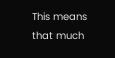This means that much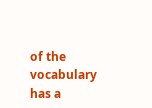of the vocabulary has a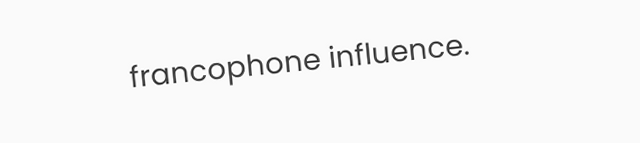francophone influence.